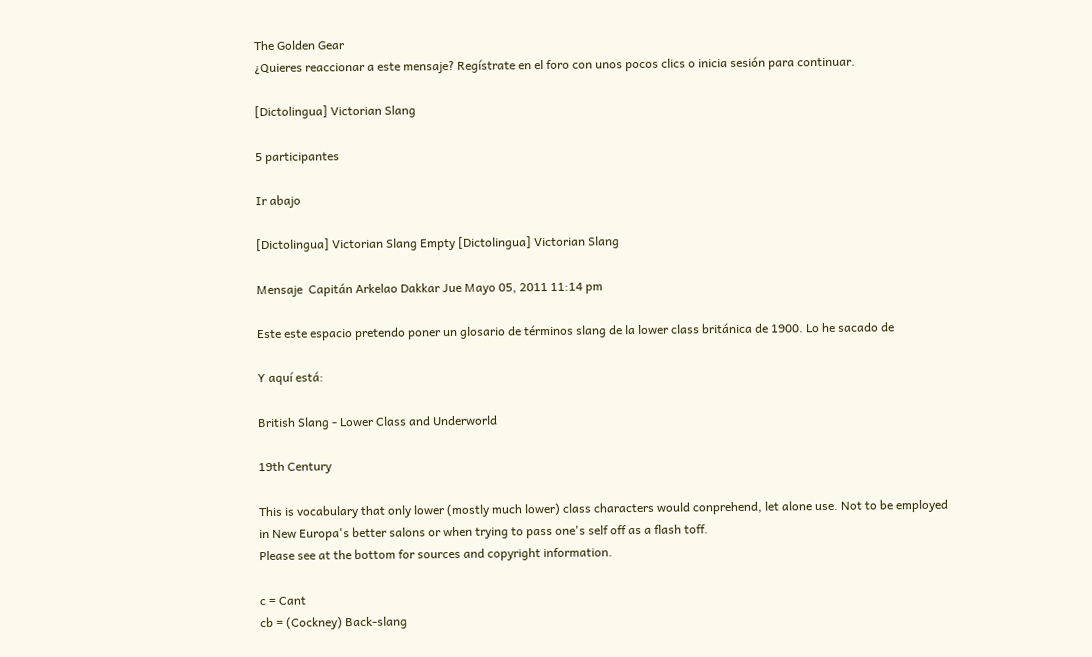The Golden Gear
¿Quieres reaccionar a este mensaje? Regístrate en el foro con unos pocos clics o inicia sesión para continuar.

[Dictolingua] Victorian Slang

5 participantes

Ir abajo

[Dictolingua] Victorian Slang Empty [Dictolingua] Victorian Slang

Mensaje  Capitán Arkelao Dakkar Jue Mayo 05, 2011 11:14 pm

Este este espacio pretendo poner un glosario de términos slang de la lower class británica de 1900. Lo he sacado de

Y aquí está:

British Slang - Lower Class and Underworld

19th Century

This is vocabulary that only lower (mostly much lower) class characters would conprehend, let alone use. Not to be employed in New Europa's better salons or when trying to pass one's self off as a flash toff.
Please see at the bottom for sources and copyright information.

c = Cant
cb = (Cockney) Back-slang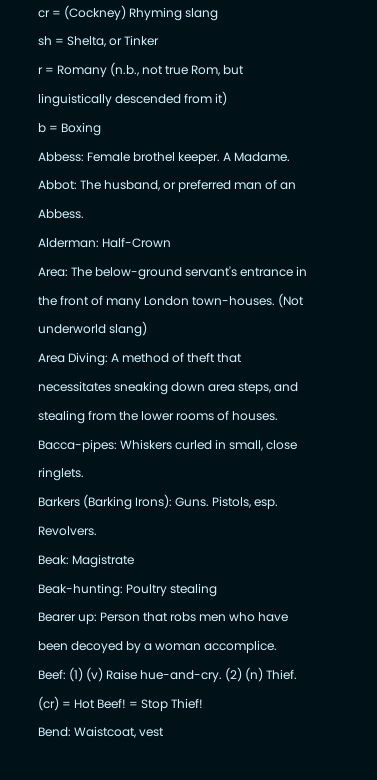cr = (Cockney) Rhyming slang
sh = Shelta, or Tinker
r = Romany (n.b., not true Rom, but linguistically descended from it)
b = Boxing
Abbess: Female brothel keeper. A Madame.
Abbot: The husband, or preferred man of an Abbess.
Alderman: Half-Crown
Area: The below-ground servant's entrance in the front of many London town-houses. (Not underworld slang)
Area Diving: A method of theft that necessitates sneaking down area steps, and stealing from the lower rooms of houses.
Bacca-pipes: Whiskers curled in small, close ringlets.
Barkers (Barking Irons): Guns. Pistols, esp. Revolvers.
Beak: Magistrate
Beak-hunting: Poultry stealing
Bearer up: Person that robs men who have been decoyed by a woman accomplice.
Beef: (1) (v) Raise hue-and-cry. (2) (n) Thief. (cr) = Hot Beef! = Stop Thief!
Bend: Waistcoat, vest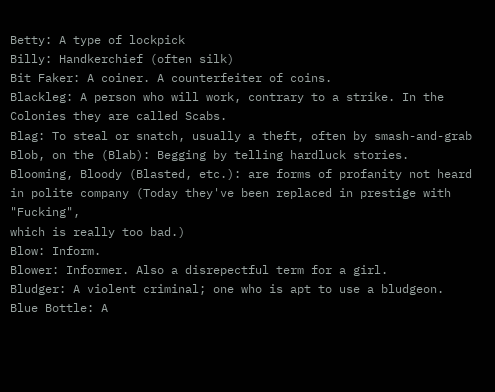Betty: A type of lockpick
Billy: Handkerchief (often silk)
Bit Faker: A coiner. A counterfeiter of coins.
Blackleg: A person who will work, contrary to a strike. In the Colonies they are called Scabs.
Blag: To steal or snatch, usually a theft, often by smash-and-grab
Blob, on the (Blab): Begging by telling hardluck stories.
Blooming, Bloody (Blasted, etc.): are forms of profanity not heard in polite company (Today they've been replaced in prestige with "Fucking",
which is really too bad.)
Blow: Inform.
Blower: Informer. Also a disrepectful term for a girl.
Bludger: A violent criminal; one who is apt to use a bludgeon.
Blue Bottle: A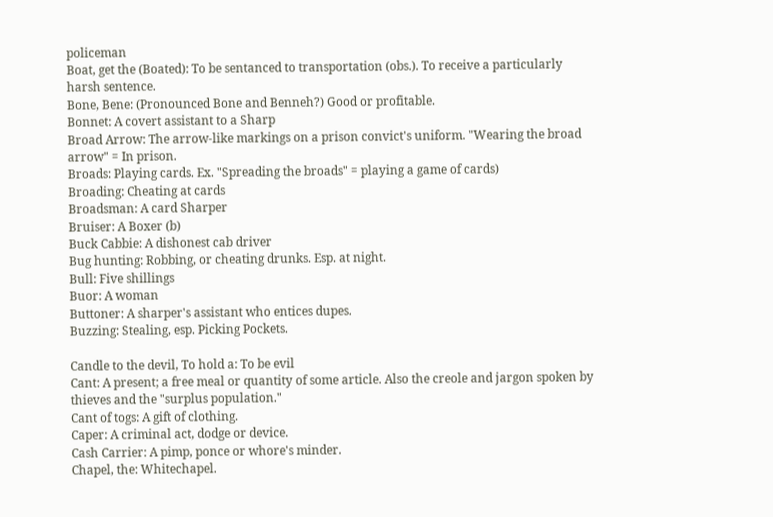policeman
Boat, get the (Boated): To be sentanced to transportation (obs.). To receive a particularly harsh sentence.
Bone, Bene: (Pronounced Bone and Benneh?) Good or profitable.
Bonnet: A covert assistant to a Sharp
Broad Arrow: The arrow-like markings on a prison convict's uniform. "Wearing the broad arrow" = In prison.
Broads: Playing cards. Ex. "Spreading the broads" = playing a game of cards)
Broading: Cheating at cards
Broadsman: A card Sharper
Bruiser: A Boxer (b)
Buck Cabbie: A dishonest cab driver
Bug hunting: Robbing, or cheating drunks. Esp. at night.
Bull: Five shillings
Buor: A woman
Buttoner: A sharper's assistant who entices dupes.
Buzzing: Stealing, esp. Picking Pockets.

Candle to the devil, To hold a: To be evil
Cant: A present; a free meal or quantity of some article. Also the creole and jargon spoken by thieves and the "surplus population."
Cant of togs: A gift of clothing.
Caper: A criminal act, dodge or device.
Cash Carrier: A pimp, ponce or whore's minder.
Chapel, the: Whitechapel.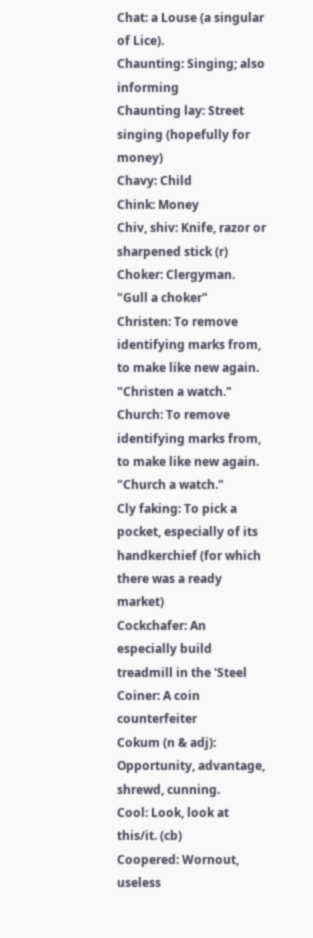Chat: a Louse (a singular of Lice).
Chaunting: Singing; also informing
Chaunting lay: Street singing (hopefully for money)
Chavy: Child
Chink: Money
Chiv, shiv: Knife, razor or sharpened stick (r)
Choker: Clergyman. "Gull a choker"
Christen: To remove identifying marks from, to make like new again. "Christen a watch."
Church: To remove identifying marks from, to make like new again. "Church a watch."
Cly faking: To pick a pocket, especially of its handkerchief (for which there was a ready market)
Cockchafer: An especially build treadmill in the 'Steel
Coiner: A coin counterfeiter
Cokum (n & adj): Opportunity, advantage, shrewd, cunning.
Cool: Look, look at this/it. (cb)
Coopered: Wornout, useless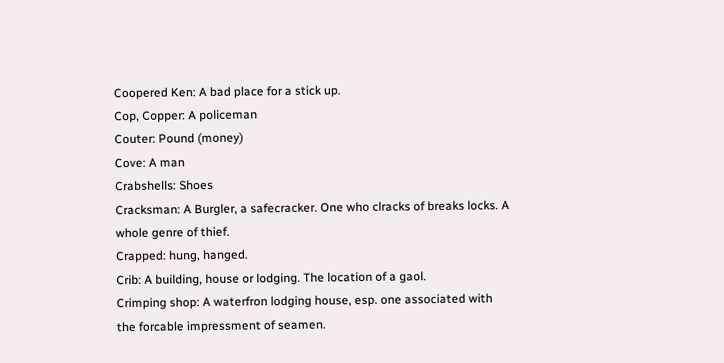Coopered Ken: A bad place for a stick up.
Cop, Copper: A policeman
Couter: Pound (money)
Cove: A man
Crabshells: Shoes
Cracksman: A Burgler, a safecracker. One who clracks of breaks locks. A whole genre of thief.
Crapped: hung, hanged.
Crib: A building, house or lodging. The location of a gaol.
Crimping shop: A waterfron lodging house, esp. one associated with the forcable impressment of seamen.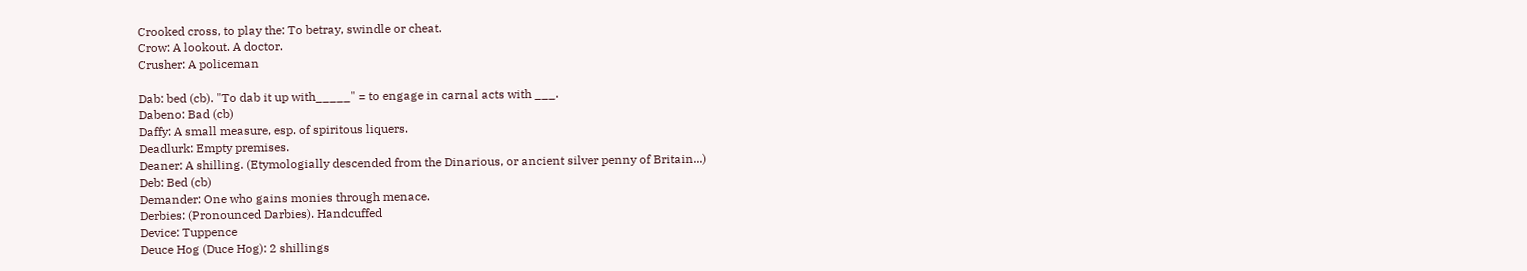Crooked cross, to play the: To betray, swindle or cheat.
Crow: A lookout. A doctor.
Crusher: A policeman

Dab: bed (cb). "To dab it up with_____" = to engage in carnal acts with ___.
Dabeno: Bad (cb)
Daffy: A small measure, esp. of spiritous liquers.
Deadlurk: Empty premises.
Deaner: A shilling. (Etymologially descended from the Dinarious, or ancient silver penny of Britain...)
Deb: Bed (cb)
Demander: One who gains monies through menace.
Derbies: (Pronounced Darbies). Handcuffed
Device: Tuppence
Deuce Hog (Duce Hog): 2 shillings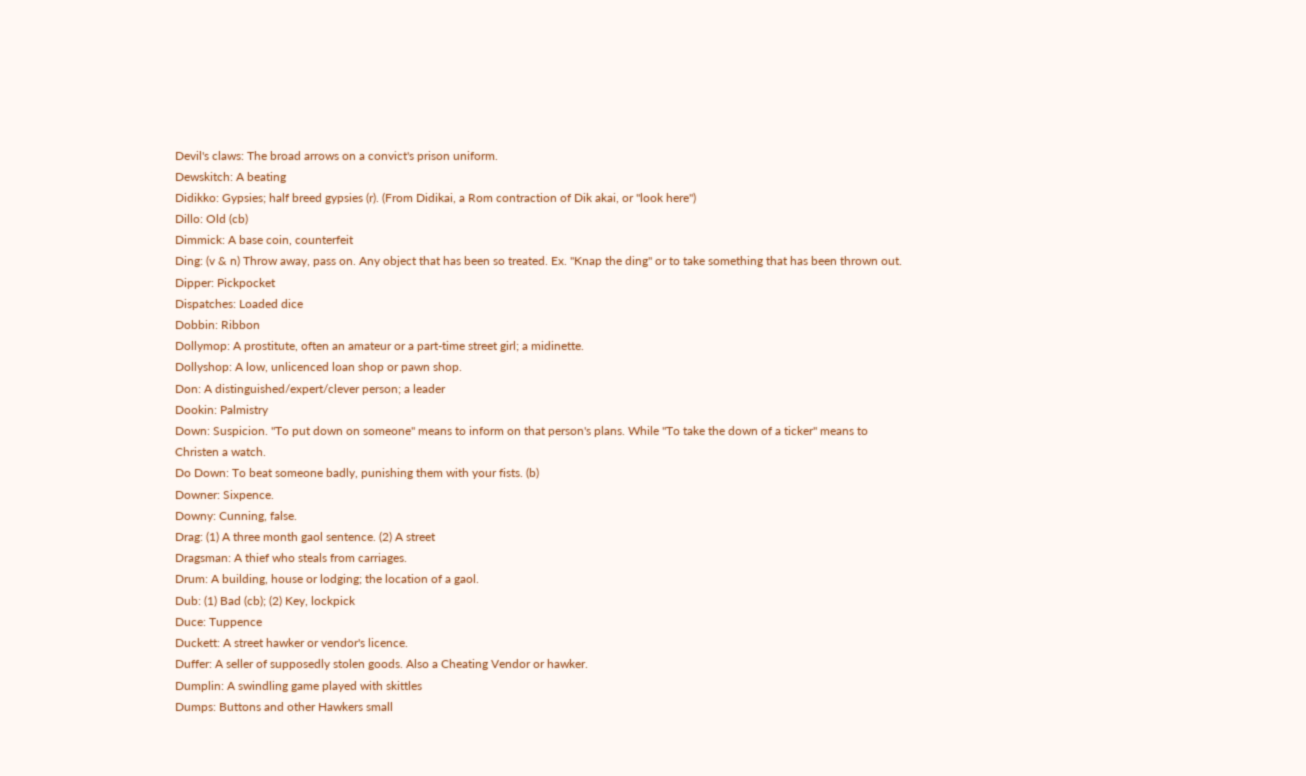Devil's claws: The broad arrows on a convict's prison uniform.
Dewskitch: A beating
Didikko: Gypsies; half breed gypsies (r). (From Didikai, a Rom contraction of Dik akai, or "look here")
Dillo: Old (cb)
Dimmick: A base coin, counterfeit
Ding: (v & n) Throw away, pass on. Any object that has been so treated. Ex. "Knap the ding" or to take something that has been thrown out.
Dipper: Pickpocket
Dispatches: Loaded dice
Dobbin: Ribbon
Dollymop: A prostitute, often an amateur or a part-time street girl; a midinette.
Dollyshop: A low, unlicenced loan shop or pawn shop.
Don: A distinguished/expert/clever person; a leader
Dookin: Palmistry
Down: Suspicion. "To put down on someone" means to inform on that person's plans. While "To take the down of a ticker" means to
Christen a watch.
Do Down: To beat someone badly, punishing them with your fists. (b)
Downer: Sixpence.
Downy: Cunning, false.
Drag: (1) A three month gaol sentence. (2) A street
Dragsman: A thief who steals from carriages.
Drum: A building, house or lodging; the location of a gaol.
Dub: (1) Bad (cb); (2) Key, lockpick
Duce: Tuppence
Duckett: A street hawker or vendor's licence.
Duffer: A seller of supposedly stolen goods. Also a Cheating Vendor or hawker.
Dumplin: A swindling game played with skittles
Dumps: Buttons and other Hawkers small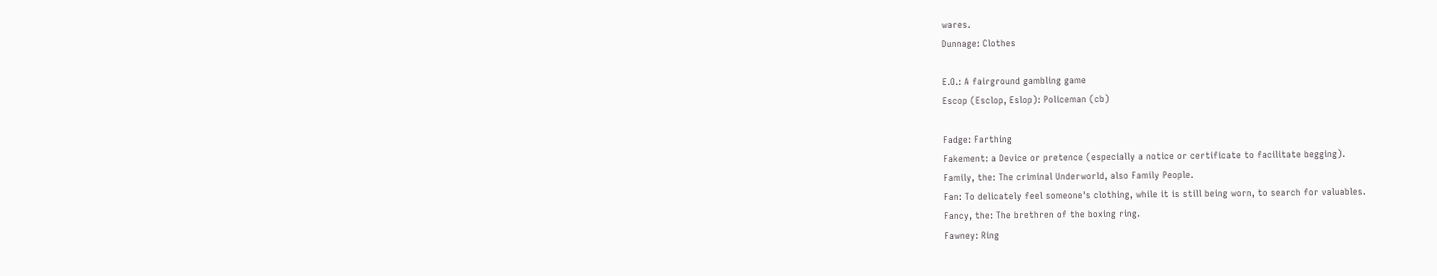wares.
Dunnage: Clothes

E.O.: A fairground gambling game
Escop (Esclop, Eslop): Policeman (cb)

Fadge: Farthing
Fakement: a Device or pretence (especially a notice or certificate to facilitate begging).
Family, the: The criminal Underworld, also Family People.
Fan: To delicately feel someone's clothing, while it is still being worn, to search for valuables.
Fancy, the: The brethren of the boxing ring.
Fawney: Ring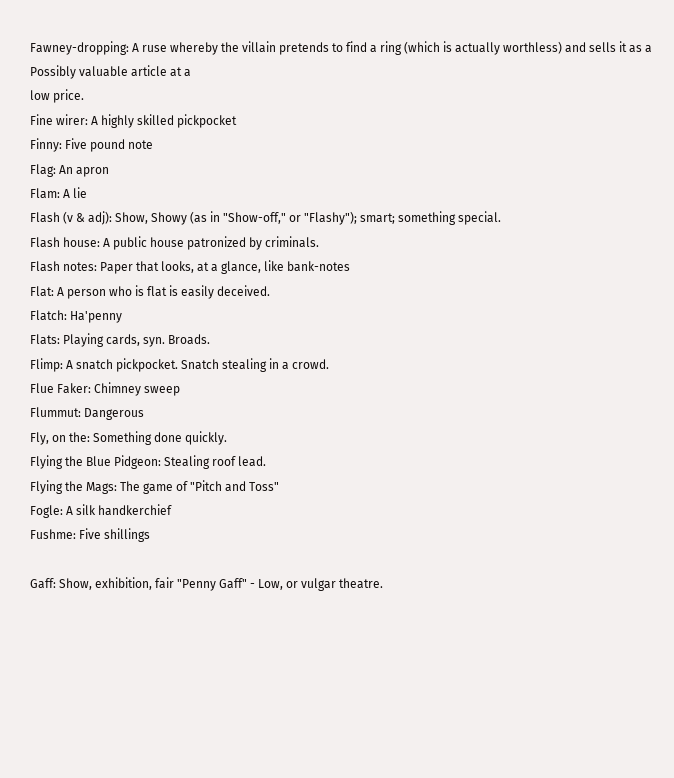Fawney-dropping: A ruse whereby the villain pretends to find a ring (which is actually worthless) and sells it as a Possibly valuable article at a
low price.
Fine wirer: A highly skilled pickpocket
Finny: Five pound note
Flag: An apron
Flam: A lie
Flash (v & adj): Show, Showy (as in "Show-off," or "Flashy"); smart; something special.
Flash house: A public house patronized by criminals.
Flash notes: Paper that looks, at a glance, like bank-notes
Flat: A person who is flat is easily deceived.
Flatch: Ha'penny
Flats: Playing cards, syn. Broads.
Flimp: A snatch pickpocket. Snatch stealing in a crowd.
Flue Faker: Chimney sweep
Flummut: Dangerous
Fly, on the: Something done quickly.
Flying the Blue Pidgeon: Stealing roof lead.
Flying the Mags: The game of "Pitch and Toss"
Fogle: A silk handkerchief
Fushme: Five shillings

Gaff: Show, exhibition, fair "Penny Gaff" - Low, or vulgar theatre.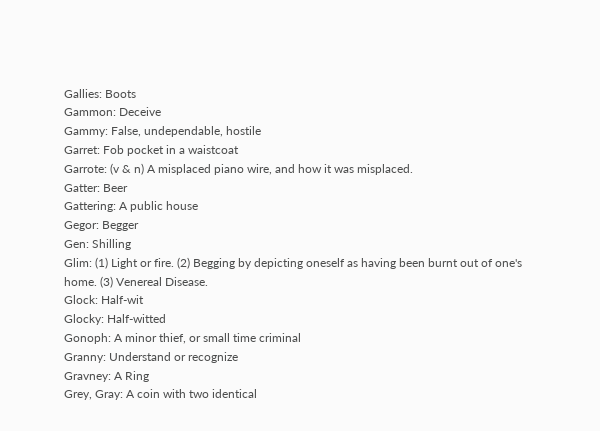Gallies: Boots
Gammon: Deceive
Gammy: False, undependable, hostile
Garret: Fob pocket in a waistcoat
Garrote: (v & n) A misplaced piano wire, and how it was misplaced.
Gatter: Beer
Gattering: A public house
Gegor: Begger
Gen: Shilling
Glim: (1) Light or fire. (2) Begging by depicting oneself as having been burnt out of one's home. (3) Venereal Disease.
Glock: Half-wit
Glocky: Half-witted
Gonoph: A minor thief, or small time criminal
Granny: Understand or recognize
Gravney: A Ring
Grey, Gray: A coin with two identical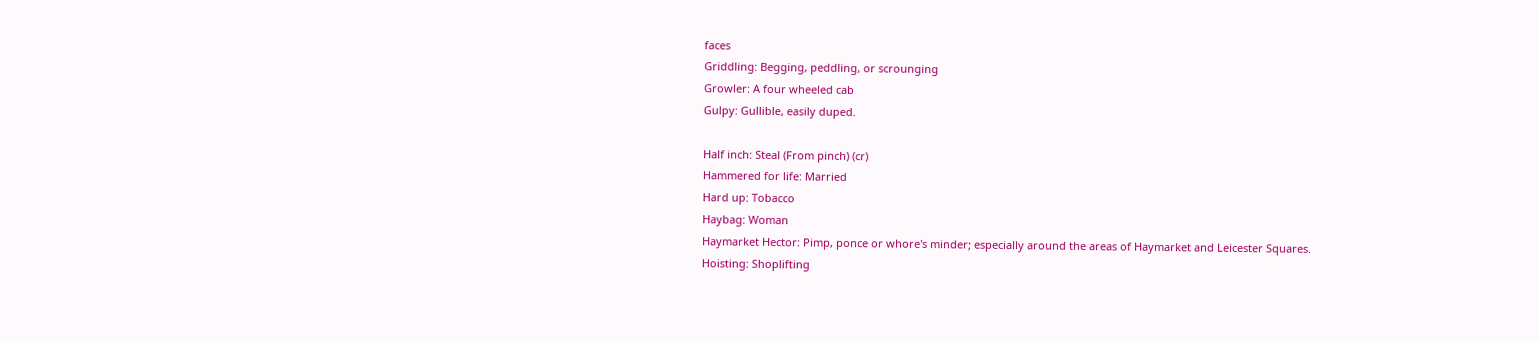faces
Griddling: Begging, peddling, or scrounging
Growler: A four wheeled cab
Gulpy: Gullible, easily duped.

Half inch: Steal (From pinch) (cr)
Hammered for life: Married
Hard up: Tobacco
Haybag: Woman
Haymarket Hector: Pimp, ponce or whore's minder; especially around the areas of Haymarket and Leicester Squares.
Hoisting: Shoplifting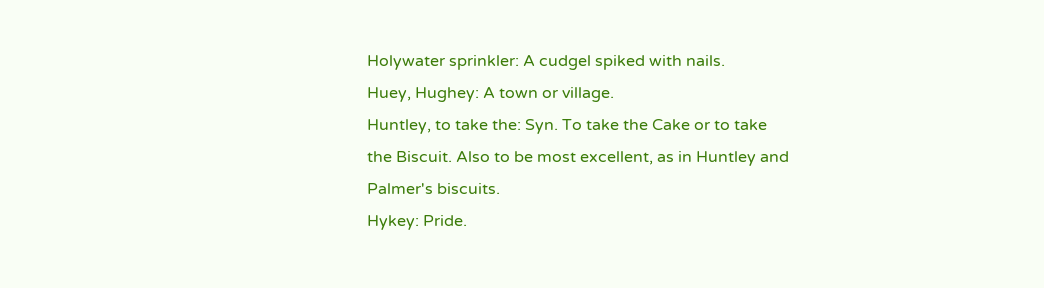Holywater sprinkler: A cudgel spiked with nails.
Huey, Hughey: A town or village.
Huntley, to take the: Syn. To take the Cake or to take the Biscuit. Also to be most excellent, as in Huntley and Palmer's biscuits.
Hykey: Pride.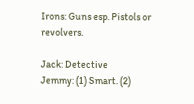Irons: Guns esp. Pistols or revolvers.

Jack: Detective
Jemmy: (1) Smart. (2)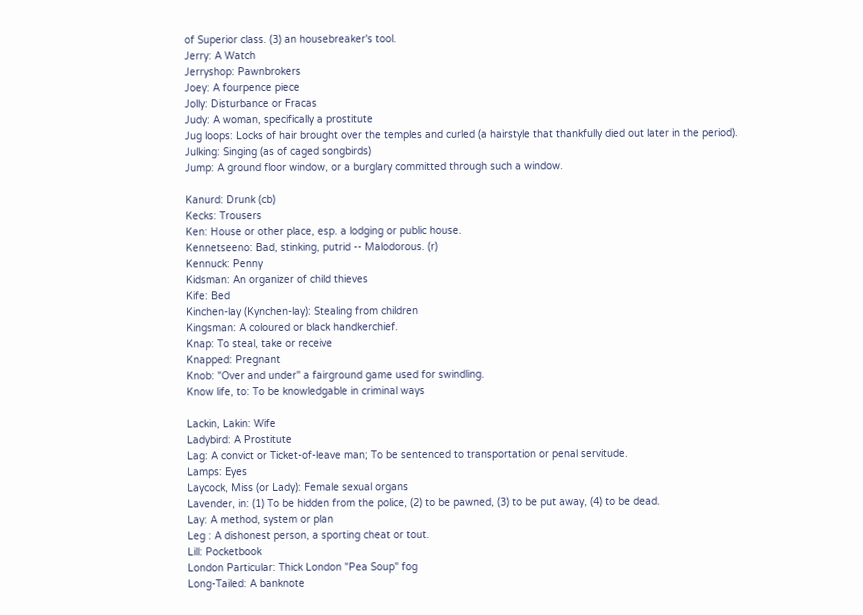of Superior class. (3) an housebreaker's tool.
Jerry: A Watch
Jerryshop: Pawnbrokers
Joey: A fourpence piece
Jolly: Disturbance or Fracas
Judy: A woman, specifically a prostitute
Jug loops: Locks of hair brought over the temples and curled (a hairstyle that thankfully died out later in the period).
Julking: Singing (as of caged songbirds)
Jump: A ground floor window, or a burglary committed through such a window.

Kanurd: Drunk (cb)
Kecks: Trousers
Ken: House or other place, esp. a lodging or public house.
Kennetseeno: Bad, stinking, putrid -- Malodorous. (r)
Kennuck: Penny
Kidsman: An organizer of child thieves
Kife: Bed
Kinchen-lay (Kynchen-lay): Stealing from children
Kingsman: A coloured or black handkerchief.
Knap: To steal, take or receive
Knapped: Pregnant
Knob: "Over and under" a fairground game used for swindling.
Know life, to: To be knowledgable in criminal ways

Lackin, Lakin: Wife
Ladybird: A Prostitute
Lag: A convict or Ticket-of-leave man; To be sentenced to transportation or penal servitude.
Lamps: Eyes
Laycock, Miss (or Lady): Female sexual organs
Lavender, in: (1) To be hidden from the police, (2) to be pawned, (3) to be put away, (4) to be dead.
Lay: A method, system or plan
Leg : A dishonest person, a sporting cheat or tout.
Lill: Pocketbook
London Particular: Thick London "Pea Soup" fog
Long-Tailed: A banknote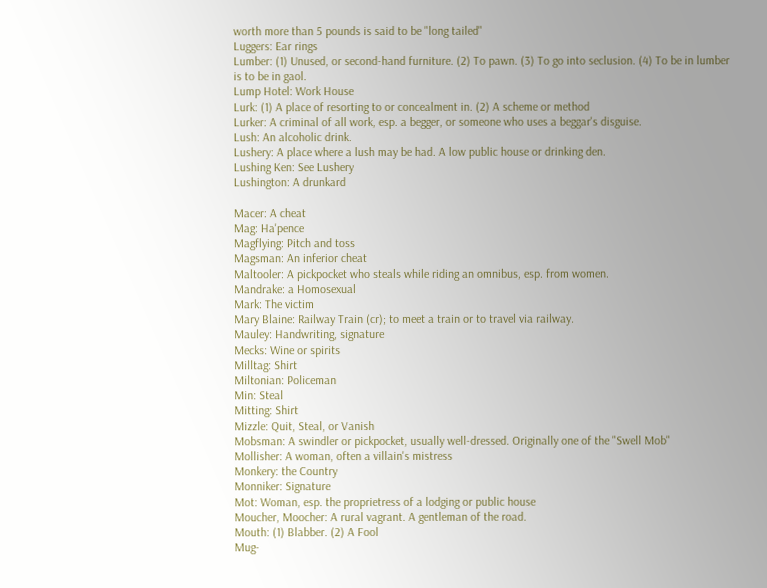worth more than 5 pounds is said to be "long tailed"
Luggers: Ear rings
Lumber: (1) Unused, or second-hand furniture. (2) To pawn. (3) To go into seclusion. (4) To be in lumber is to be in gaol.
Lump Hotel: Work House
Lurk: (1) A place of resorting to or concealment in. (2) A scheme or method
Lurker: A criminal of all work, esp. a begger, or someone who uses a beggar's disguise.
Lush: An alcoholic drink.
Lushery: A place where a lush may be had. A low public house or drinking den.
Lushing Ken: See Lushery
Lushington: A drunkard

Macer: A cheat
Mag: Ha'pence
Magflying: Pitch and toss
Magsman: An inferior cheat
Maltooler: A pickpocket who steals while riding an omnibus, esp. from women.
Mandrake: a Homosexual
Mark: The victim
Mary Blaine: Railway Train (cr); to meet a train or to travel via railway.
Mauley: Handwriting, signature
Mecks: Wine or spirits
Milltag: Shirt
Miltonian: Policeman
Min: Steal
Mitting: Shirt
Mizzle: Quit, Steal, or Vanish
Mobsman: A swindler or pickpocket, usually well-dressed. Originally one of the "Swell Mob"
Mollisher: A woman, often a villain's mistress
Monkery: the Country
Monniker: Signature
Mot: Woman, esp. the proprietress of a lodging or public house
Moucher, Moocher: A rural vagrant. A gentleman of the road.
Mouth: (1) Blabber. (2) A Fool
Mug-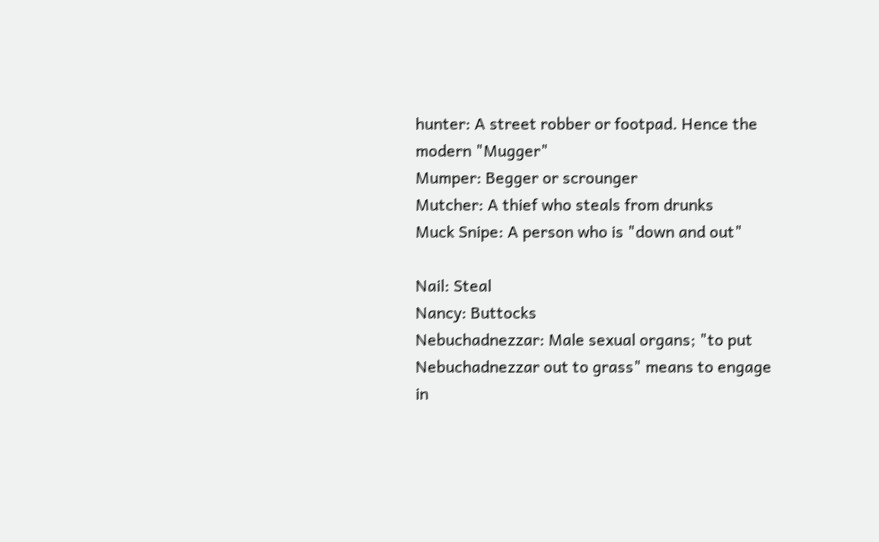hunter: A street robber or footpad. Hence the modern "Mugger"
Mumper: Begger or scrounger
Mutcher: A thief who steals from drunks
Muck Snipe: A person who is "down and out"

Nail: Steal
Nancy: Buttocks
Nebuchadnezzar: Male sexual organs; "to put Nebuchadnezzar out to grass" means to engage in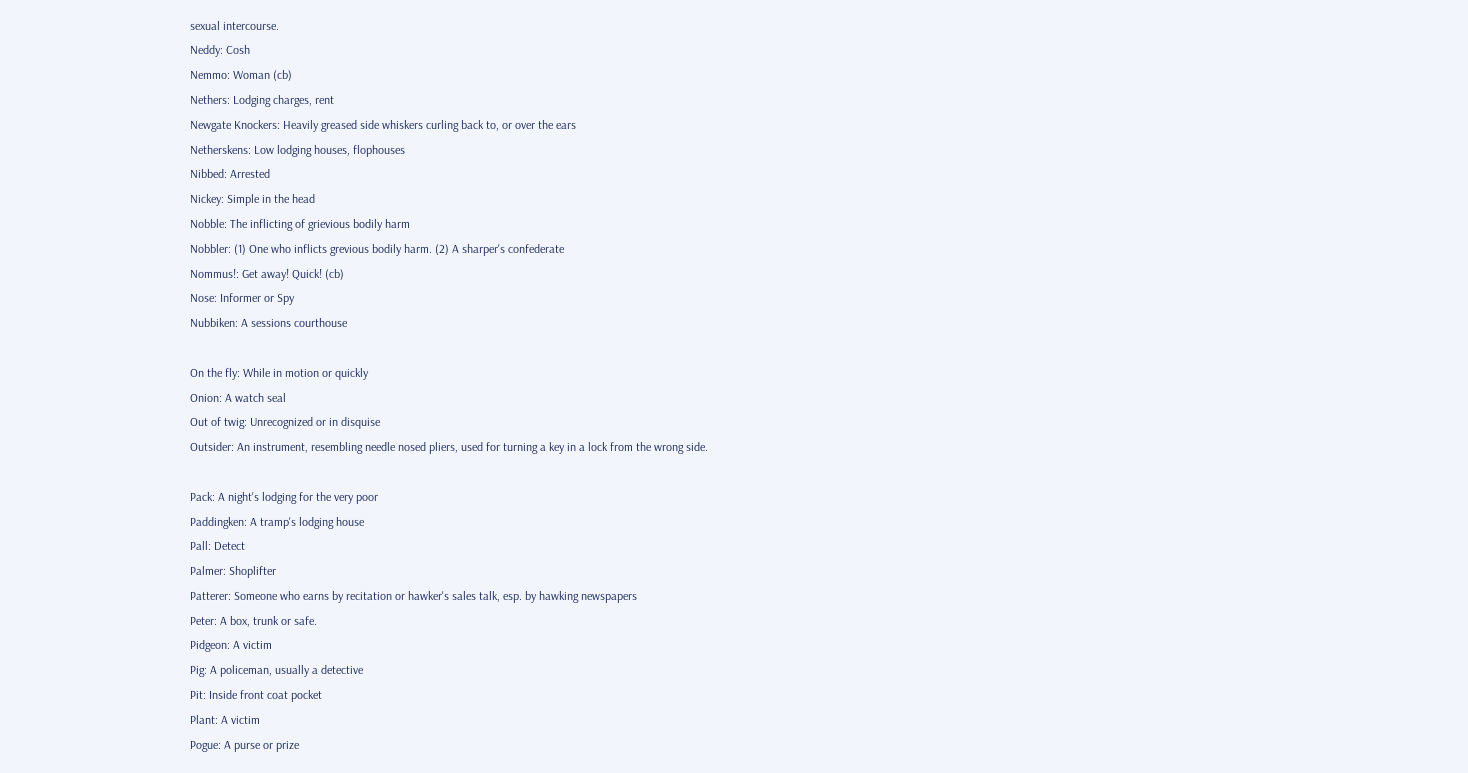sexual intercourse.
Neddy: Cosh
Nemmo: Woman (cb)
Nethers: Lodging charges, rent
Newgate Knockers: Heavily greased side whiskers curling back to, or over the ears
Netherskens: Low lodging houses, flophouses
Nibbed: Arrested
Nickey: Simple in the head
Nobble: The inflicting of grievious bodily harm
Nobbler: (1) One who inflicts grevious bodily harm. (2) A sharper's confederate
Nommus!: Get away! Quick! (cb)
Nose: Informer or Spy
Nubbiken: A sessions courthouse

On the fly: While in motion or quickly
Onion: A watch seal
Out of twig: Unrecognized or in disquise
Outsider: An instrument, resembling needle nosed pliers, used for turning a key in a lock from the wrong side.

Pack: A night's lodging for the very poor
Paddingken: A tramp's lodging house
Pall: Detect
Palmer: Shoplifter
Patterer: Someone who earns by recitation or hawker's sales talk, esp. by hawking newspapers
Peter: A box, trunk or safe.
Pidgeon: A victim
Pig: A policeman, usually a detective
Pit: Inside front coat pocket
Plant: A victim
Pogue: A purse or prize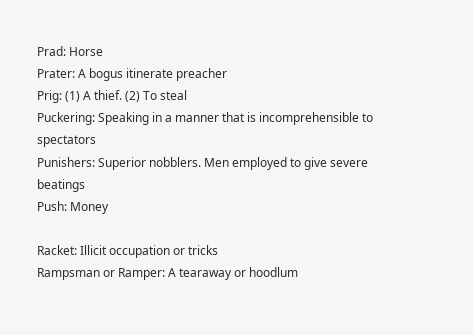Prad: Horse
Prater: A bogus itinerate preacher
Prig: (1) A thief. (2) To steal
Puckering: Speaking in a manner that is incomprehensible to spectators
Punishers: Superior nobblers. Men employed to give severe beatings
Push: Money

Racket: Illicit occupation or tricks
Rampsman or Ramper: A tearaway or hoodlum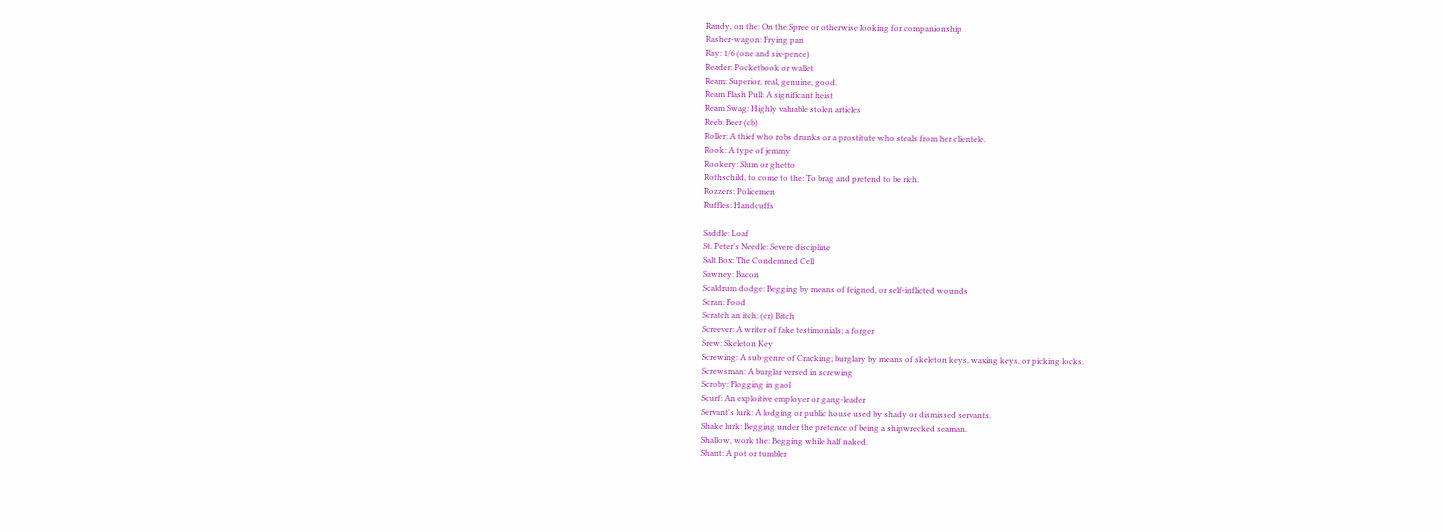Randy, on the: On the Spree or otherwise looking for companionship
Rasher-wagon: Frying pan
Ray: 1/6 (one and six-pence)
Reader: Pocketbook or wallet
Ream: Superior, real, genuine, good.
Ream Flash Pull: A significant heist
Ream Swag: Highly valuable stolen articles
Reeb: Beer (cb)
Roller: A thief who robs drunks or a prostitute who steals from her clientele.
Rook: A type of jemmy
Rookery: Slum or ghetto
Rothschild, to come to the: To brag and pretend to be rich.
Rozzers: Policemen
Ruffles: Handcuffs

Saddle: Loaf
St. Peter's Needle: Severe discipline
Salt Box: The Condemned Cell
Sawney: Bacon
Scaldrum dodge: Begging by means of feigned, or self-inflicted wounds
Scran: Food
Scratch an itch: (cr) Bitch
Screever: A writer of fake testimonials; a forger
Srew: Skeleton Key
Screwing: A sub-genre of Cracking; burglary by means of skeleton keys, waxing keys, or picking locks.
Screwsman: A burglar versed in screwing
Scroby: Flogging in gaol
Scurf: An exploitive employer or gang-leader
Servant's lurk: A lodging or public house used by shady or dismissed servants.
Shake lurk: Begging under the pretence of being a shipwrecked seaman.
Shallow, work the: Begging while half naked.
Shant: A pot or tumbler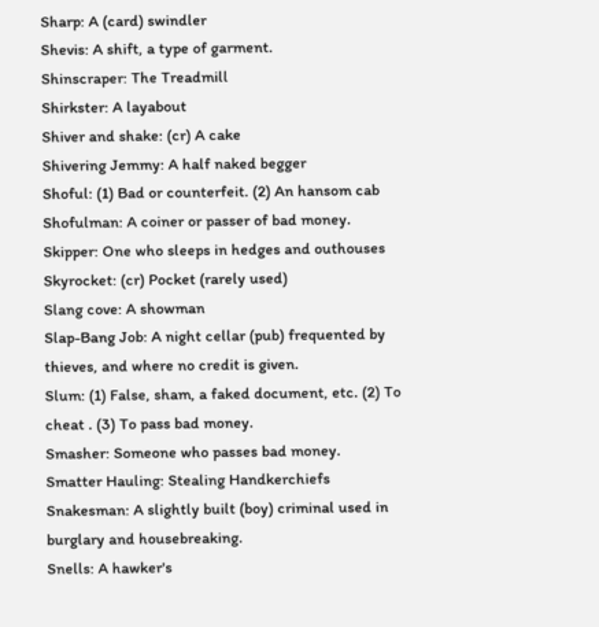Sharp: A (card) swindler
Shevis: A shift, a type of garment.
Shinscraper: The Treadmill
Shirkster: A layabout
Shiver and shake: (cr) A cake
Shivering Jemmy: A half naked begger
Shoful: (1) Bad or counterfeit. (2) An hansom cab
Shofulman: A coiner or passer of bad money.
Skipper: One who sleeps in hedges and outhouses
Skyrocket: (cr) Pocket (rarely used)
Slang cove: A showman
Slap-Bang Job: A night cellar (pub) frequented by thieves, and where no credit is given.
Slum: (1) False, sham, a faked document, etc. (2) To cheat . (3) To pass bad money.
Smasher: Someone who passes bad money.
Smatter Hauling: Stealing Handkerchiefs
Snakesman: A slightly built (boy) criminal used in burglary and housebreaking.
Snells: A hawker's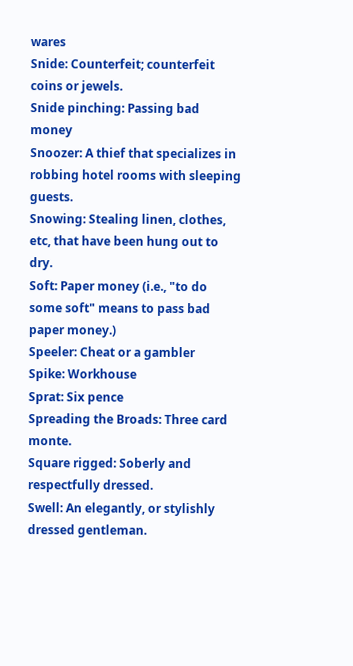wares
Snide: Counterfeit; counterfeit coins or jewels.
Snide pinching: Passing bad money
Snoozer: A thief that specializes in robbing hotel rooms with sleeping guests.
Snowing: Stealing linen, clothes, etc, that have been hung out to dry.
Soft: Paper money (i.e., "to do some soft" means to pass bad paper money.)
Speeler: Cheat or a gambler
Spike: Workhouse
Sprat: Six pence
Spreading the Broads: Three card monte.
Square rigged: Soberly and respectfully dressed.
Swell: An elegantly, or stylishly dressed gentleman.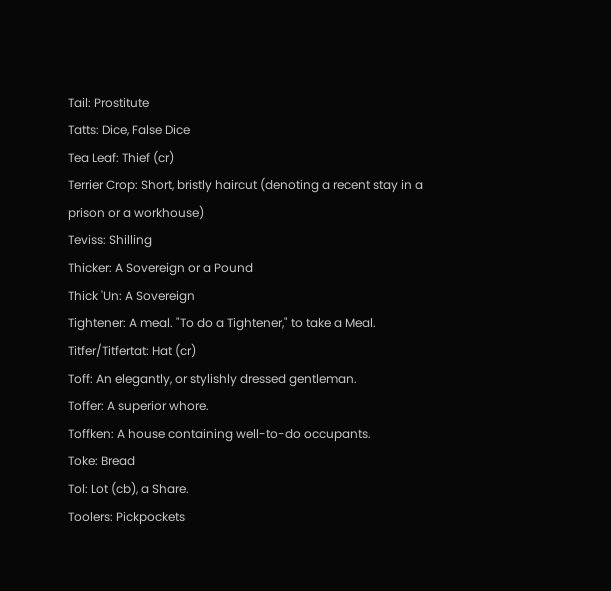Tail: Prostitute
Tatts: Dice, False Dice
Tea Leaf: Thief (cr)
Terrier Crop: Short, bristly haircut (denoting a recent stay in a prison or a workhouse)
Teviss: Shilling
Thicker: A Sovereign or a Pound
Thick 'Un: A Sovereign
Tightener: A meal. "To do a Tightener," to take a Meal.
Titfer/Titfertat: Hat (cr)
Toff: An elegantly, or stylishly dressed gentleman.
Toffer: A superior whore.
Toffken: A house containing well-to-do occupants.
Toke: Bread
Tol: Lot (cb), a Share.
Toolers: Pickpockets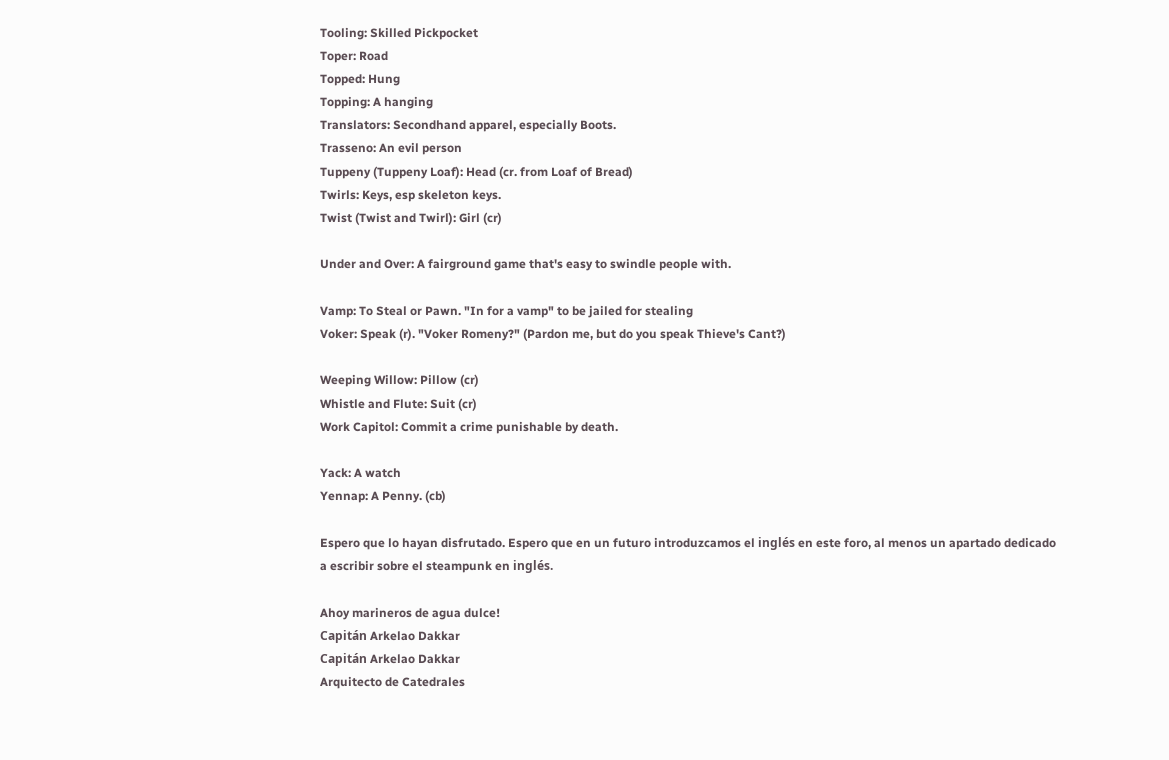Tooling: Skilled Pickpocket
Toper: Road
Topped: Hung
Topping: A hanging
Translators: Secondhand apparel, especially Boots.
Trasseno: An evil person
Tuppeny (Tuppeny Loaf): Head (cr. from Loaf of Bread)
Twirls: Keys, esp skeleton keys.
Twist (Twist and Twirl): Girl (cr)

Under and Over: A fairground game that's easy to swindle people with.

Vamp: To Steal or Pawn. "In for a vamp" to be jailed for stealing
Voker: Speak (r). "Voker Romeny?" (Pardon me, but do you speak Thieve's Cant?)

Weeping Willow: Pillow (cr)
Whistle and Flute: Suit (cr)
Work Capitol: Commit a crime punishable by death.

Yack: A watch
Yennap: A Penny. (cb)

Espero que lo hayan disfrutado. Espero que en un futuro introduzcamos el inglés en este foro, al menos un apartado dedicado a escribir sobre el steampunk en inglés.

Ahoy marineros de agua dulce!
Capitán Arkelao Dakkar
Capitán Arkelao Dakkar
Arquitecto de Catedrales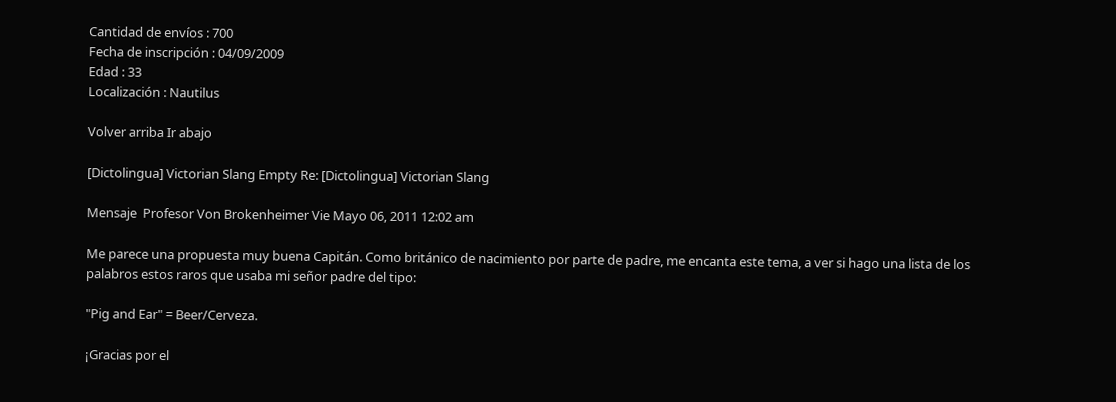Cantidad de envíos : 700
Fecha de inscripción : 04/09/2009
Edad : 33
Localización : Nautilus

Volver arriba Ir abajo

[Dictolingua] Victorian Slang Empty Re: [Dictolingua] Victorian Slang

Mensaje  Profesor Von Brokenheimer Vie Mayo 06, 2011 12:02 am

Me parece una propuesta muy buena Capitán. Como británico de nacimiento por parte de padre, me encanta este tema, a ver si hago una lista de los palabros estos raros que usaba mi señor padre del tipo:

"Pig and Ear" = Beer/Cerveza.

¡Gracias por el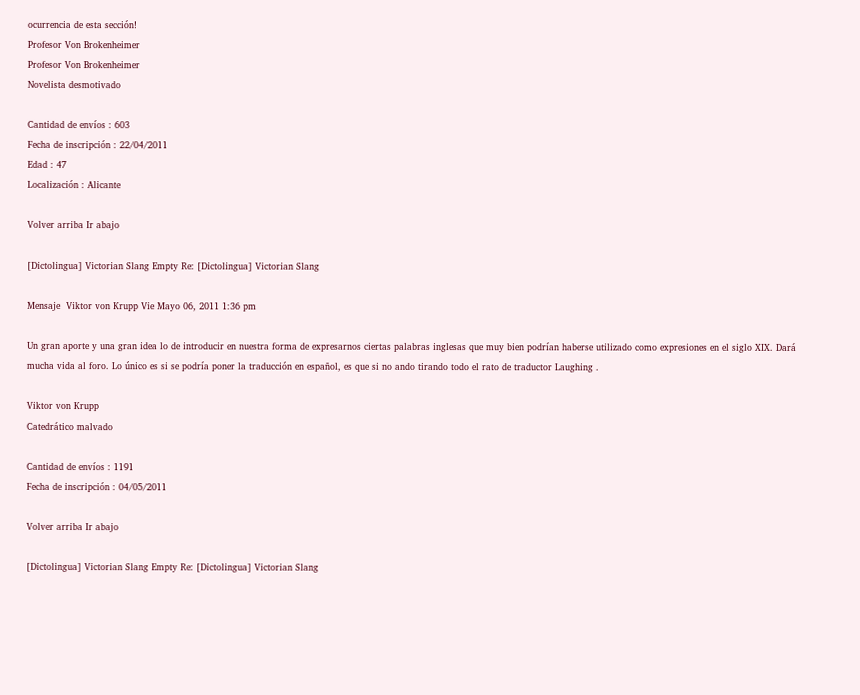ocurrencia de esta sección!
Profesor Von Brokenheimer
Profesor Von Brokenheimer
Novelista desmotivado

Cantidad de envíos : 603
Fecha de inscripción : 22/04/2011
Edad : 47
Localización : Alicante

Volver arriba Ir abajo

[Dictolingua] Victorian Slang Empty Re: [Dictolingua] Victorian Slang

Mensaje  Viktor von Krupp Vie Mayo 06, 2011 1:36 pm

Un gran aporte y una gran idea lo de introducir en nuestra forma de expresarnos ciertas palabras inglesas que muy bien podrían haberse utilizado como expresiones en el siglo XIX. Dará mucha vida al foro. Lo único es si se podría poner la traducción en español, es que si no ando tirando todo el rato de traductor Laughing .

Viktor von Krupp
Catedrático malvado

Cantidad de envíos : 1191
Fecha de inscripción : 04/05/2011

Volver arriba Ir abajo

[Dictolingua] Victorian Slang Empty Re: [Dictolingua] Victorian Slang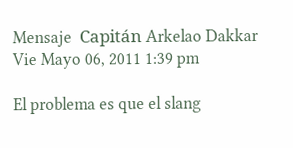Mensaje  Capitán Arkelao Dakkar Vie Mayo 06, 2011 1:39 pm

El problema es que el slang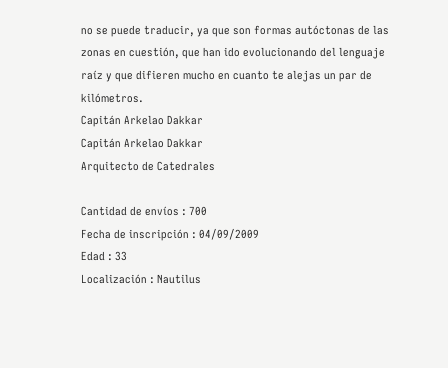no se puede traducir, ya que son formas autóctonas de las zonas en cuestión, que han ido evolucionando del lenguaje raíz y que difieren mucho en cuanto te alejas un par de kilómetros.
Capitán Arkelao Dakkar
Capitán Arkelao Dakkar
Arquitecto de Catedrales

Cantidad de envíos : 700
Fecha de inscripción : 04/09/2009
Edad : 33
Localización : Nautilus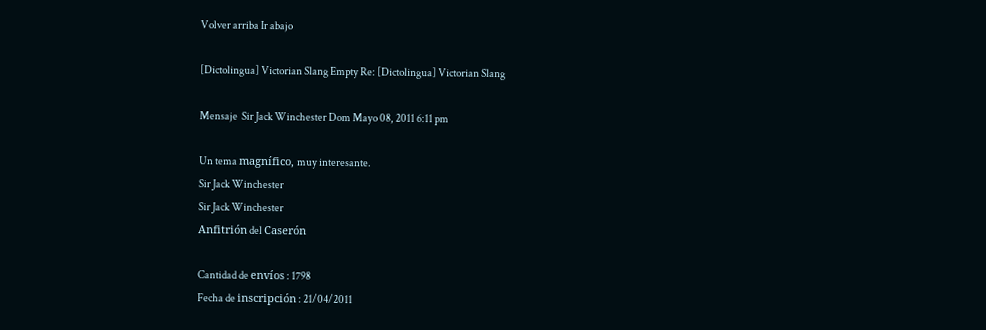Volver arriba Ir abajo

[Dictolingua] Victorian Slang Empty Re: [Dictolingua] Victorian Slang

Mensaje  Sir Jack Winchester Dom Mayo 08, 2011 6:11 pm

Un tema magnífico, muy interesante.
Sir Jack Winchester
Sir Jack Winchester
Anfitrión del Caserón

Cantidad de envíos : 1798
Fecha de inscripción : 21/04/2011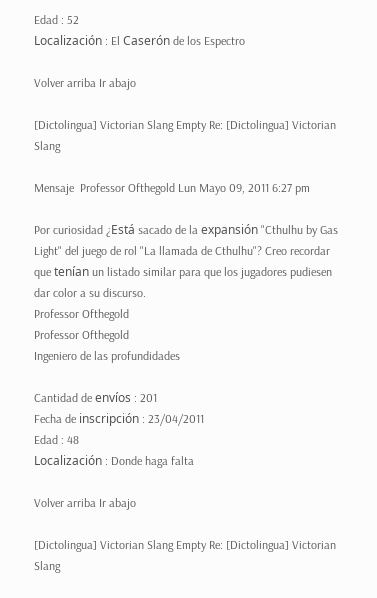Edad : 52
Localización : El Caserón de los Espectro

Volver arriba Ir abajo

[Dictolingua] Victorian Slang Empty Re: [Dictolingua] Victorian Slang

Mensaje  Professor Ofthegold Lun Mayo 09, 2011 6:27 pm

Por curiosidad ¿Está sacado de la expansión "Cthulhu by Gas Light" del juego de rol "La llamada de Cthulhu"? Creo recordar que tenían un listado similar para que los jugadores pudiesen dar color a su discurso.
Professor Ofthegold
Professor Ofthegold
Ingeniero de las profundidades

Cantidad de envíos : 201
Fecha de inscripción : 23/04/2011
Edad : 48
Localización : Donde haga falta

Volver arriba Ir abajo

[Dictolingua] Victorian Slang Empty Re: [Dictolingua] Victorian Slang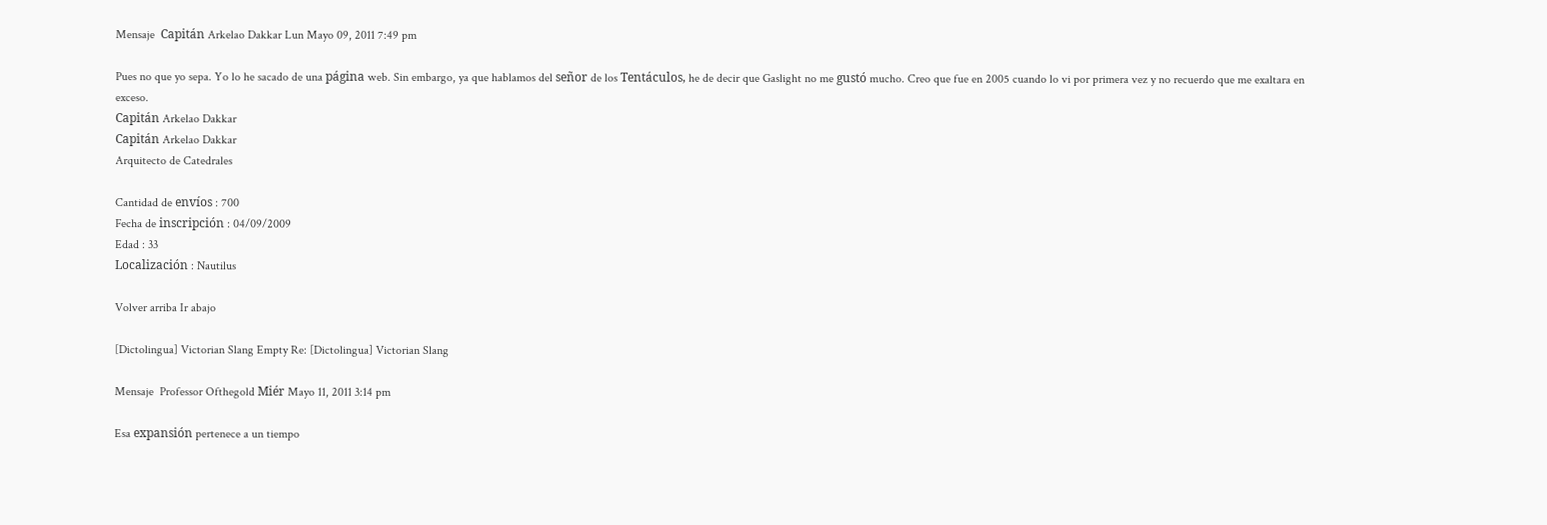Mensaje  Capitán Arkelao Dakkar Lun Mayo 09, 2011 7:49 pm

Pues no que yo sepa. Yo lo he sacado de una página web. Sin embargo, ya que hablamos del señor de los Tentáculos, he de decir que Gaslight no me gustó mucho. Creo que fue en 2005 cuando lo vi por primera vez y no recuerdo que me exaltara en exceso.
Capitán Arkelao Dakkar
Capitán Arkelao Dakkar
Arquitecto de Catedrales

Cantidad de envíos : 700
Fecha de inscripción : 04/09/2009
Edad : 33
Localización : Nautilus

Volver arriba Ir abajo

[Dictolingua] Victorian Slang Empty Re: [Dictolingua] Victorian Slang

Mensaje  Professor Ofthegold Miér Mayo 11, 2011 3:14 pm

Esa expansión pertenece a un tiempo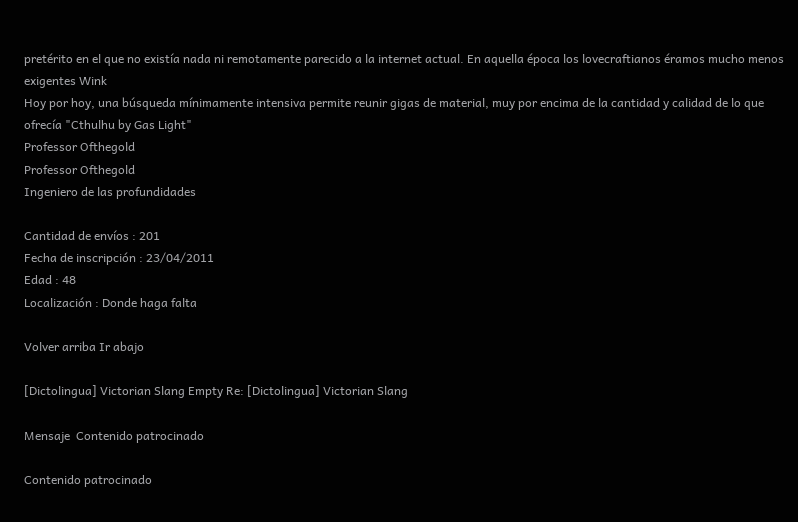pretérito en el que no existía nada ni remotamente parecido a la internet actual. En aquella época los lovecraftianos éramos mucho menos exigentes Wink
Hoy por hoy, una búsqueda mínimamente intensiva permite reunir gigas de material, muy por encima de la cantidad y calidad de lo que ofrecía "Cthulhu by Gas Light"
Professor Ofthegold
Professor Ofthegold
Ingeniero de las profundidades

Cantidad de envíos : 201
Fecha de inscripción : 23/04/2011
Edad : 48
Localización : Donde haga falta

Volver arriba Ir abajo

[Dictolingua] Victorian Slang Empty Re: [Dictolingua] Victorian Slang

Mensaje  Contenido patrocinado

Contenido patrocinado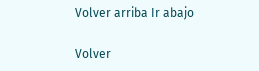Volver arriba Ir abajo

Volver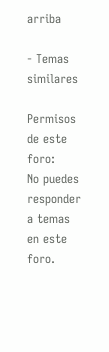arriba

- Temas similares

Permisos de este foro:
No puedes responder a temas en este foro.